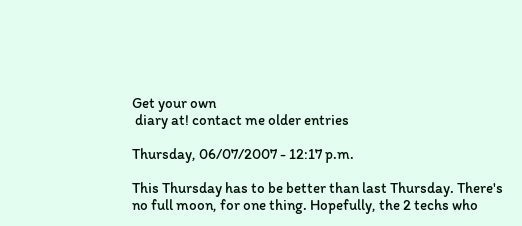Get your own
 diary at! contact me older entries

Thursday, 06/07/2007 - 12:17 p.m.

This Thursday has to be better than last Thursday. There's no full moon, for one thing. Hopefully, the 2 techs who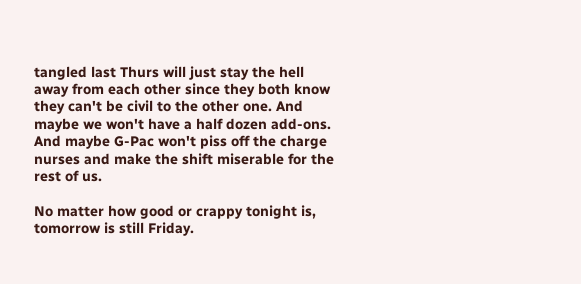tangled last Thurs will just stay the hell away from each other since they both know they can't be civil to the other one. And maybe we won't have a half dozen add-ons. And maybe G-Pac won't piss off the charge nurses and make the shift miserable for the rest of us.

No matter how good or crappy tonight is, tomorrow is still Friday.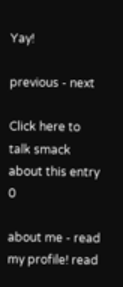Yay!

previous - next

Click here to talk smack about this entry 0

about me - read my profile! read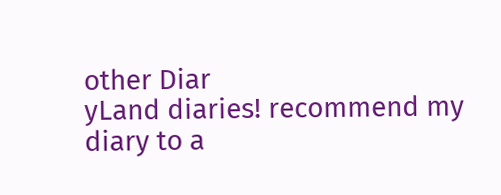other Diar
yLand diaries! recommend my diary to a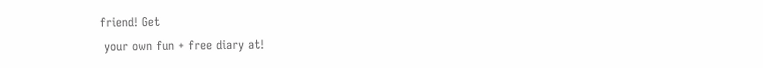friend! Get
 your own fun + free diary at!